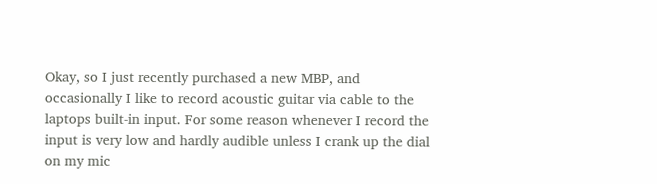Okay, so I just recently purchased a new MBP, and occasionally I like to record acoustic guitar via cable to the laptops built-in input. For some reason whenever I record the input is very low and hardly audible unless I crank up the dial on my mic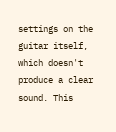settings on the guitar itself, which doesn't produce a clear sound. This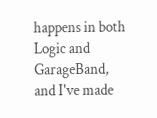happens in both Logic and GarageBand, and I've made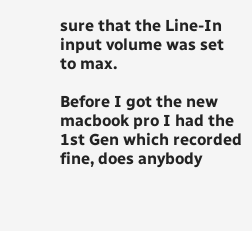sure that the Line-In input volume was set to max.

Before I got the new macbook pro I had the 1st Gen which recorded fine, does anybody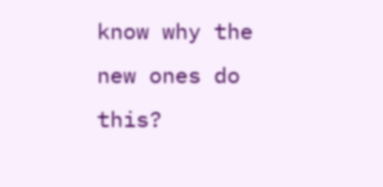know why the new ones do this?